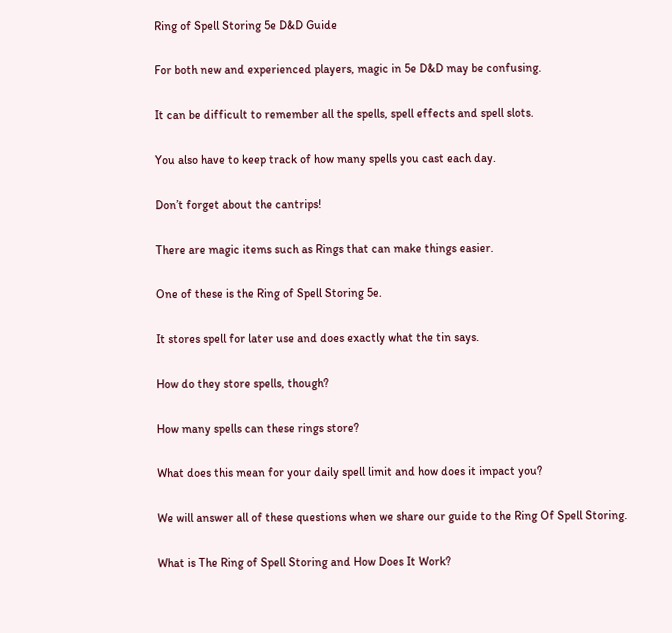Ring of Spell Storing 5e D&D Guide

For both new and experienced players, magic in 5e D&D may be confusing.

It can be difficult to remember all the spells, spell effects and spell slots.

You also have to keep track of how many spells you cast each day.

Don’t forget about the cantrips!

There are magic items such as Rings that can make things easier.

One of these is the Ring of Spell Storing 5e.

It stores spell for later use and does exactly what the tin says.

How do they store spells, though?

How many spells can these rings store?

What does this mean for your daily spell limit and how does it impact you?

We will answer all of these questions when we share our guide to the Ring Of Spell Storing.

What is The Ring of Spell Storing and How Does It Work?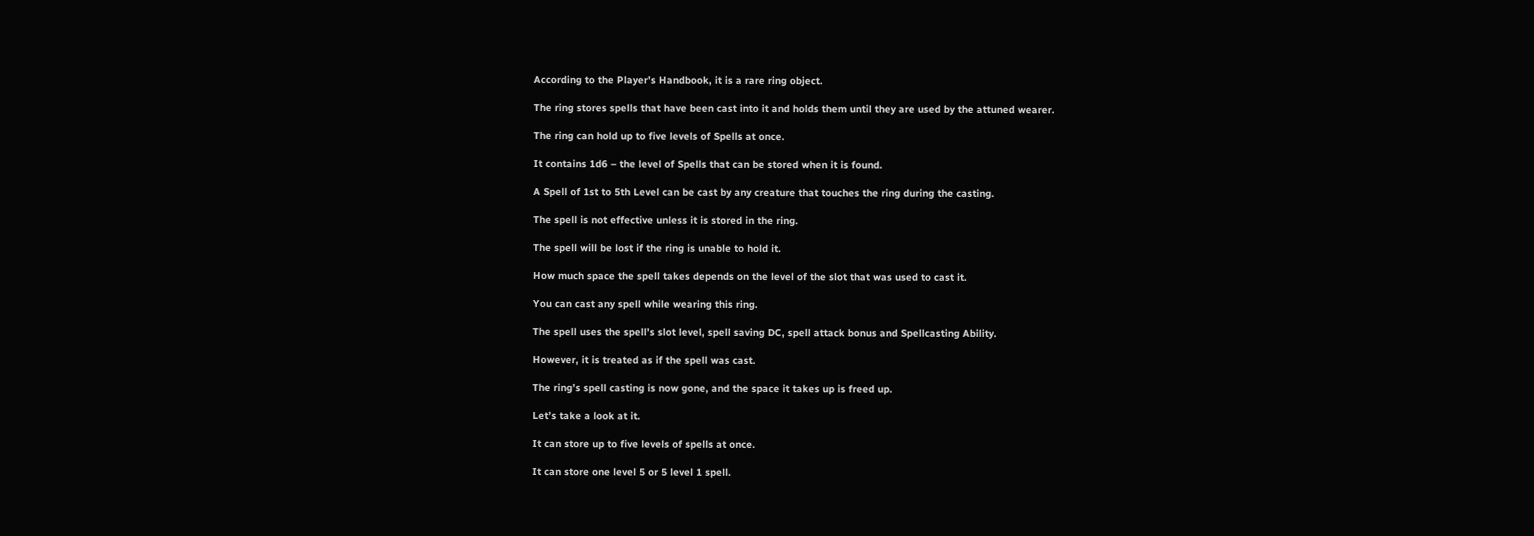According to the Player’s Handbook, it is a rare ring object.

The ring stores spells that have been cast into it and holds them until they are used by the attuned wearer.

The ring can hold up to five levels of Spells at once.

It contains 1d6 – the level of Spells that can be stored when it is found.

A Spell of 1st to 5th Level can be cast by any creature that touches the ring during the casting.

The spell is not effective unless it is stored in the ring.

The spell will be lost if the ring is unable to hold it.

How much space the spell takes depends on the level of the slot that was used to cast it.

You can cast any spell while wearing this ring.

The spell uses the spell’s slot level, spell saving DC, spell attack bonus and Spellcasting Ability.

However, it is treated as if the spell was cast.

The ring’s spell casting is now gone, and the space it takes up is freed up.

Let’s take a look at it.

It can store up to five levels of spells at once.

It can store one level 5 or 5 level 1 spell.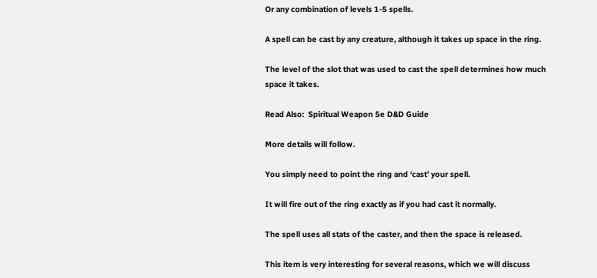Or any combination of levels 1-5 spells.

A spell can be cast by any creature, although it takes up space in the ring.

The level of the slot that was used to cast the spell determines how much space it takes.

Read Also:  Spiritual Weapon 5e D&D Guide

More details will follow.

You simply need to point the ring and ‘cast’ your spell.

It will fire out of the ring exactly as if you had cast it normally.

The spell uses all stats of the caster, and then the space is released.

This item is very interesting for several reasons, which we will discuss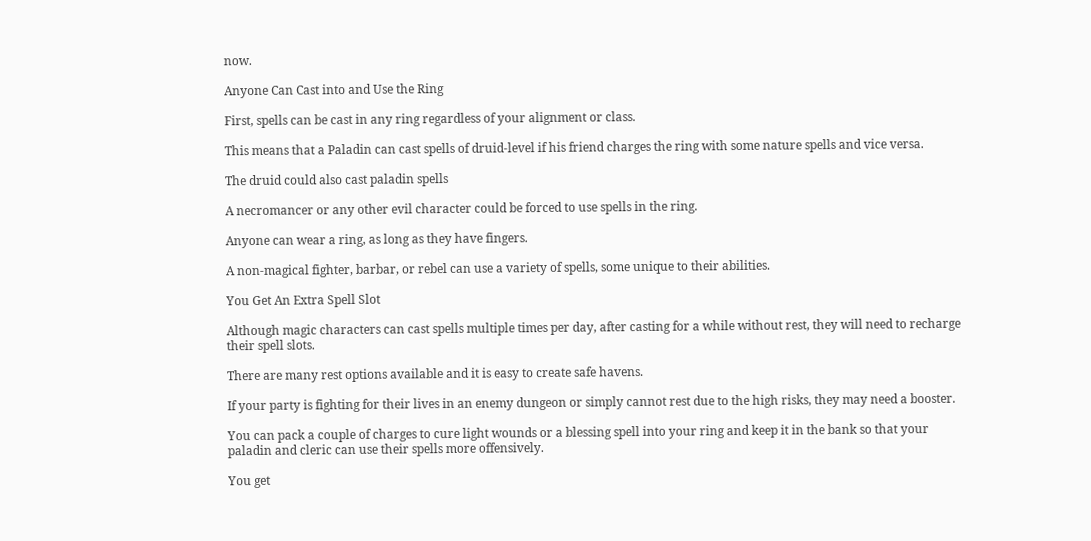now.

Anyone Can Cast into and Use the Ring

First, spells can be cast in any ring regardless of your alignment or class.

This means that a Paladin can cast spells of druid-level if his friend charges the ring with some nature spells and vice versa.

The druid could also cast paladin spells

A necromancer or any other evil character could be forced to use spells in the ring.

Anyone can wear a ring, as long as they have fingers.

A non-magical fighter, barbar, or rebel can use a variety of spells, some unique to their abilities.

You Get An Extra Spell Slot

Although magic characters can cast spells multiple times per day, after casting for a while without rest, they will need to recharge their spell slots.

There are many rest options available and it is easy to create safe havens.

If your party is fighting for their lives in an enemy dungeon or simply cannot rest due to the high risks, they may need a booster.

You can pack a couple of charges to cure light wounds or a blessing spell into your ring and keep it in the bank so that your paladin and cleric can use their spells more offensively.

You get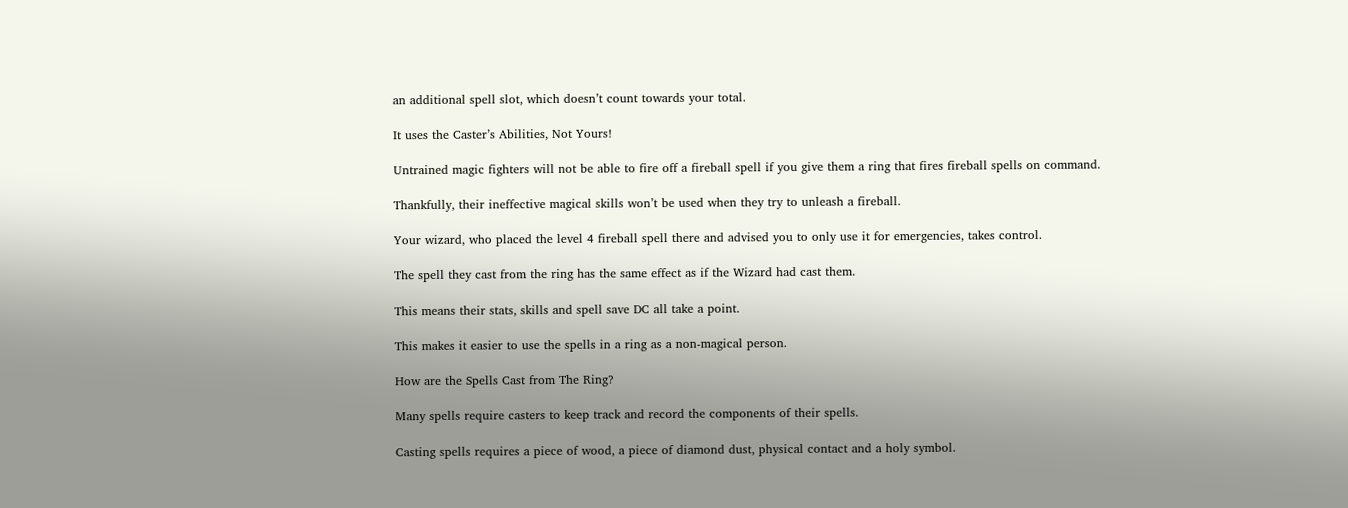an additional spell slot, which doesn’t count towards your total.

It uses the Caster’s Abilities, Not Yours!

Untrained magic fighters will not be able to fire off a fireball spell if you give them a ring that fires fireball spells on command.

Thankfully, their ineffective magical skills won’t be used when they try to unleash a fireball.

Your wizard, who placed the level 4 fireball spell there and advised you to only use it for emergencies, takes control.

The spell they cast from the ring has the same effect as if the Wizard had cast them.

This means their stats, skills and spell save DC all take a point.

This makes it easier to use the spells in a ring as a non-magical person.

How are the Spells Cast from The Ring?

Many spells require casters to keep track and record the components of their spells.

Casting spells requires a piece of wood, a piece of diamond dust, physical contact and a holy symbol.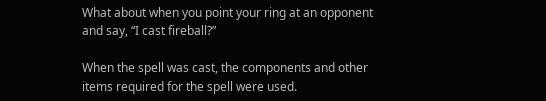What about when you point your ring at an opponent and say, “I cast fireball?”

When the spell was cast, the components and other items required for the spell were used.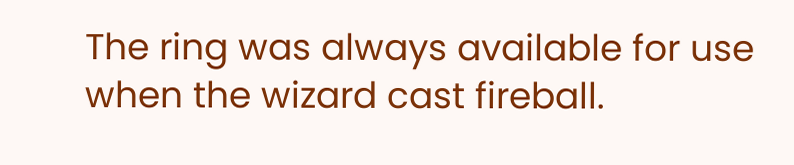The ring was always available for use when the wizard cast fireball.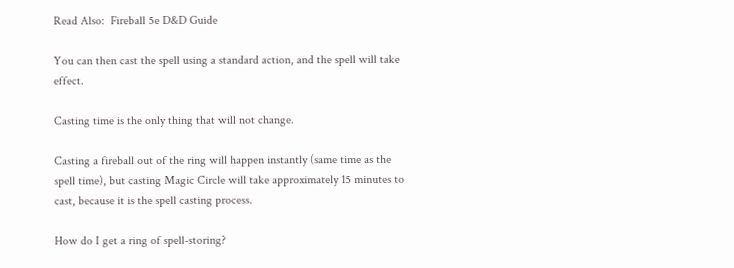Read Also:  Fireball 5e D&D Guide

You can then cast the spell using a standard action, and the spell will take effect.

Casting time is the only thing that will not change.

Casting a fireball out of the ring will happen instantly (same time as the spell time), but casting Magic Circle will take approximately 15 minutes to cast, because it is the spell casting process.

How do I get a ring of spell-storing?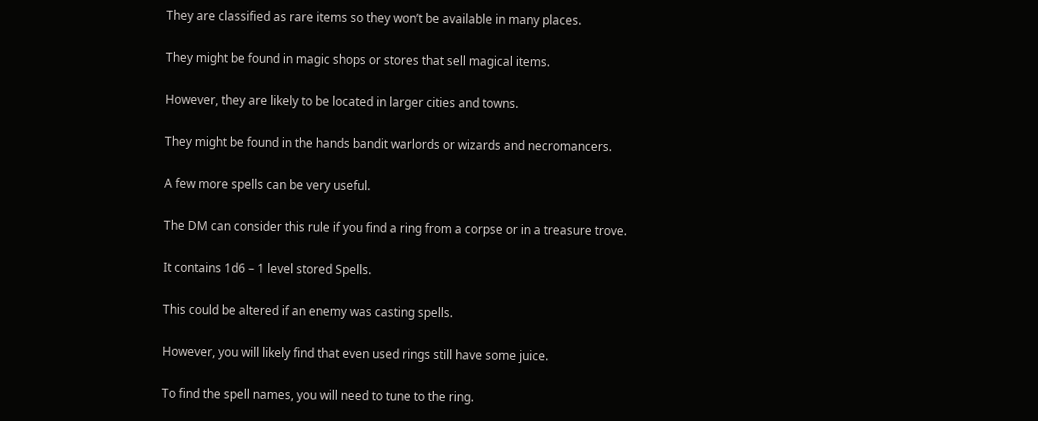They are classified as rare items so they won’t be available in many places.

They might be found in magic shops or stores that sell magical items.

However, they are likely to be located in larger cities and towns.

They might be found in the hands bandit warlords or wizards and necromancers.

A few more spells can be very useful.

The DM can consider this rule if you find a ring from a corpse or in a treasure trove.

It contains 1d6 – 1 level stored Spells.

This could be altered if an enemy was casting spells.

However, you will likely find that even used rings still have some juice.

To find the spell names, you will need to tune to the ring.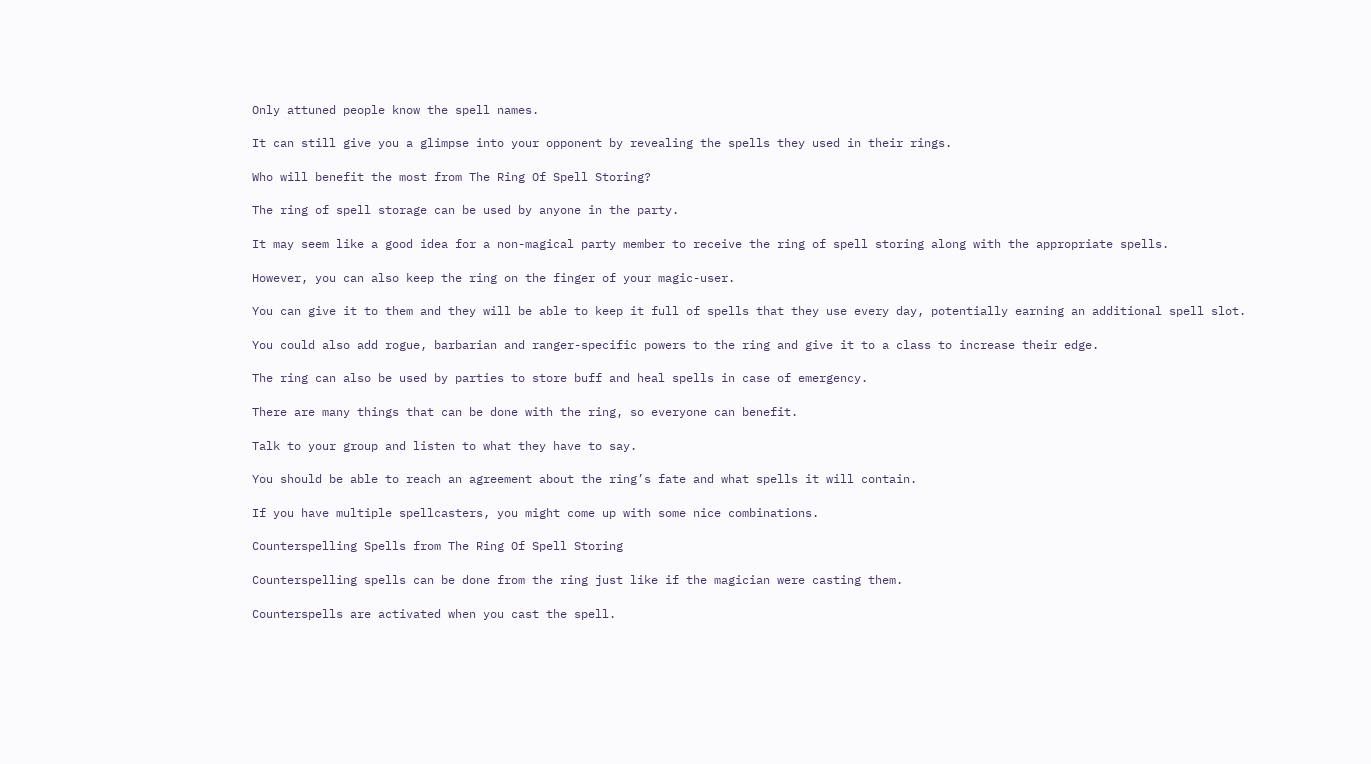Only attuned people know the spell names.

It can still give you a glimpse into your opponent by revealing the spells they used in their rings.

Who will benefit the most from The Ring Of Spell Storing?

The ring of spell storage can be used by anyone in the party.

It may seem like a good idea for a non-magical party member to receive the ring of spell storing along with the appropriate spells.

However, you can also keep the ring on the finger of your magic-user.

You can give it to them and they will be able to keep it full of spells that they use every day, potentially earning an additional spell slot.

You could also add rogue, barbarian and ranger-specific powers to the ring and give it to a class to increase their edge.

The ring can also be used by parties to store buff and heal spells in case of emergency.

There are many things that can be done with the ring, so everyone can benefit.

Talk to your group and listen to what they have to say.

You should be able to reach an agreement about the ring’s fate and what spells it will contain.

If you have multiple spellcasters, you might come up with some nice combinations.

Counterspelling Spells from The Ring Of Spell Storing

Counterspelling spells can be done from the ring just like if the magician were casting them.

Counterspells are activated when you cast the spell.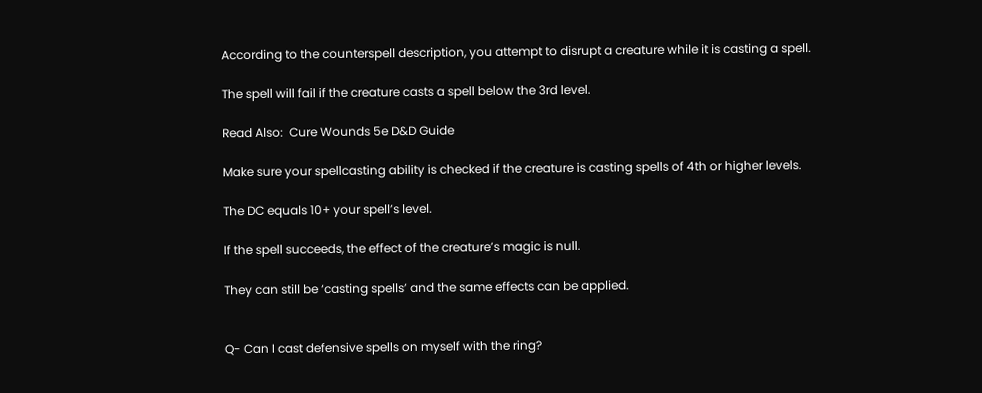According to the counterspell description, you attempt to disrupt a creature while it is casting a spell.

The spell will fail if the creature casts a spell below the 3rd level.

Read Also:  Cure Wounds 5e D&D Guide

Make sure your spellcasting ability is checked if the creature is casting spells of 4th or higher levels.

The DC equals 10+ your spell’s level.

If the spell succeeds, the effect of the creature’s magic is null.

They can still be ‘casting spells’ and the same effects can be applied.


Q- Can I cast defensive spells on myself with the ring?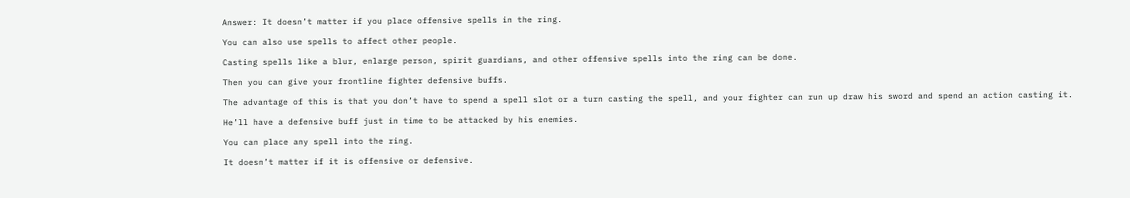Answer: It doesn’t matter if you place offensive spells in the ring.

You can also use spells to affect other people.

Casting spells like a blur, enlarge person, spirit guardians, and other offensive spells into the ring can be done.

Then you can give your frontline fighter defensive buffs.

The advantage of this is that you don’t have to spend a spell slot or a turn casting the spell, and your fighter can run up draw his sword and spend an action casting it.

He’ll have a defensive buff just in time to be attacked by his enemies.

You can place any spell into the ring.

It doesn’t matter if it is offensive or defensive.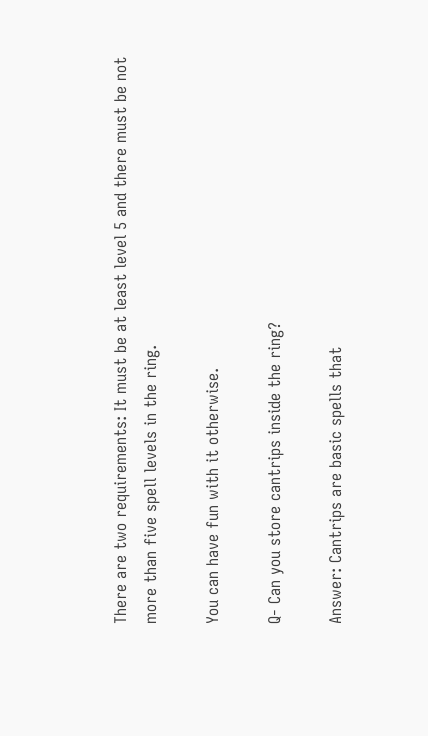There are two requirements: It must be at least level 5 and there must be not more than five spell levels in the ring.

You can have fun with it otherwise.

Q- Can you store cantrips inside the ring?

Answer: Cantrips are basic spells that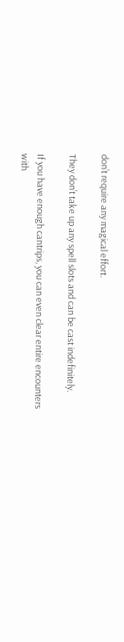don’t require any magical effort.

They don’t take up any spell slots and can be cast indefinitely.

If you have enough cantrips, you can even clear entire encounters with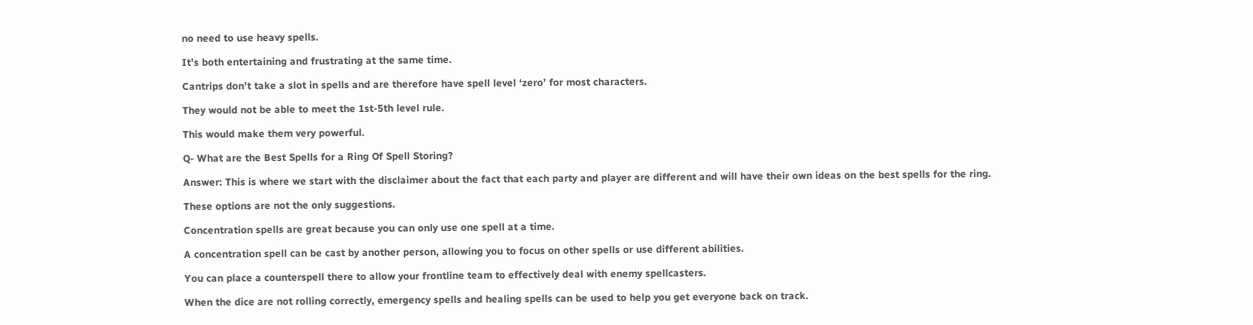no need to use heavy spells.

It’s both entertaining and frustrating at the same time.

Cantrips don’t take a slot in spells and are therefore have spell level ‘zero’ for most characters.

They would not be able to meet the 1st-5th level rule.

This would make them very powerful.

Q- What are the Best Spells for a Ring Of Spell Storing?

Answer: This is where we start with the disclaimer about the fact that each party and player are different and will have their own ideas on the best spells for the ring.

These options are not the only suggestions.

Concentration spells are great because you can only use one spell at a time.

A concentration spell can be cast by another person, allowing you to focus on other spells or use different abilities.

You can place a counterspell there to allow your frontline team to effectively deal with enemy spellcasters.

When the dice are not rolling correctly, emergency spells and healing spells can be used to help you get everyone back on track.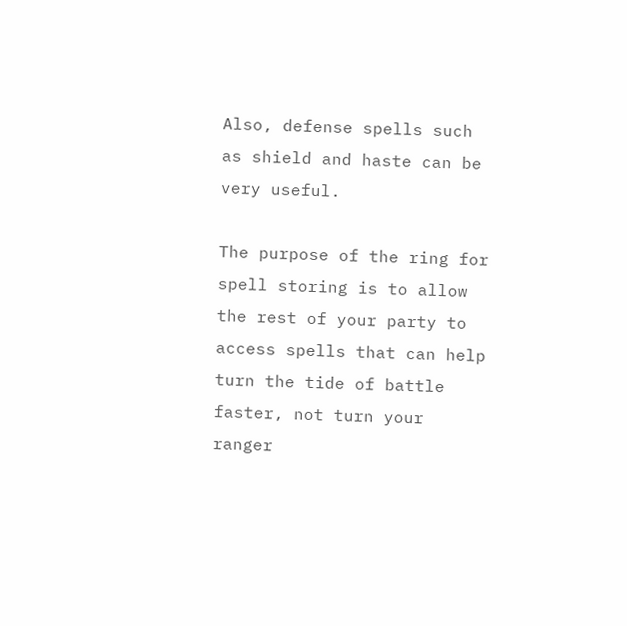Also, defense spells such as shield and haste can be very useful.

The purpose of the ring for spell storing is to allow the rest of your party to access spells that can help turn the tide of battle faster, not turn your ranger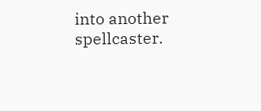into another spellcaster.